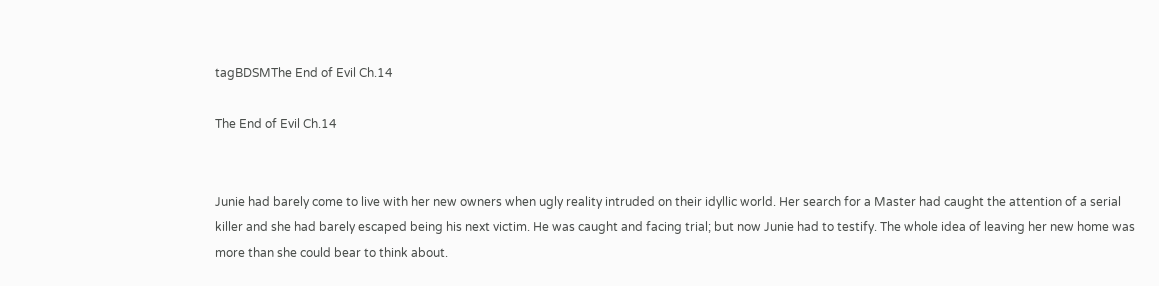tagBDSMThe End of Evil Ch.14

The End of Evil Ch.14


Junie had barely come to live with her new owners when ugly reality intruded on their idyllic world. Her search for a Master had caught the attention of a serial killer and she had barely escaped being his next victim. He was caught and facing trial; but now Junie had to testify. The whole idea of leaving her new home was more than she could bear to think about.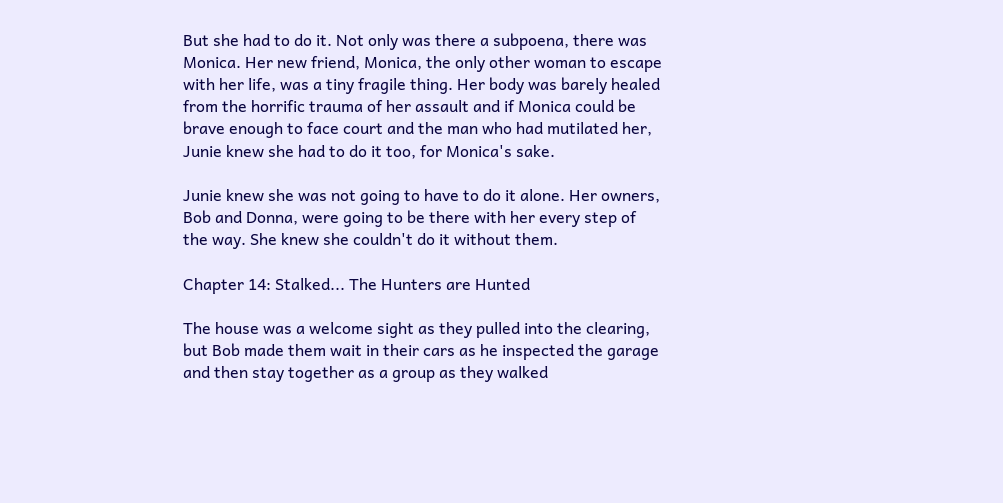But she had to do it. Not only was there a subpoena, there was Monica. Her new friend, Monica, the only other woman to escape with her life, was a tiny fragile thing. Her body was barely healed from the horrific trauma of her assault and if Monica could be brave enough to face court and the man who had mutilated her, Junie knew she had to do it too, for Monica's sake.

Junie knew she was not going to have to do it alone. Her owners, Bob and Donna, were going to be there with her every step of the way. She knew she couldn't do it without them.

Chapter 14: Stalked... The Hunters are Hunted

The house was a welcome sight as they pulled into the clearing, but Bob made them wait in their cars as he inspected the garage and then stay together as a group as they walked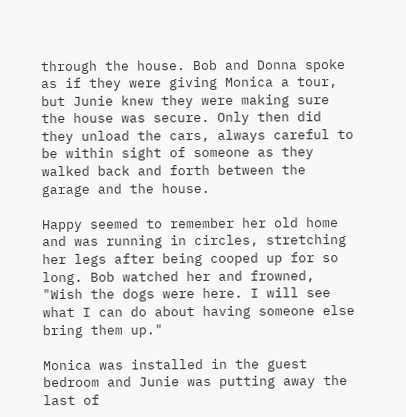through the house. Bob and Donna spoke as if they were giving Monica a tour, but Junie knew they were making sure the house was secure. Only then did they unload the cars, always careful to be within sight of someone as they walked back and forth between the garage and the house.

Happy seemed to remember her old home and was running in circles, stretching her legs after being cooped up for so long. Bob watched her and frowned, "Wish the dogs were here. I will see what I can do about having someone else bring them up."

Monica was installed in the guest bedroom and Junie was putting away the last of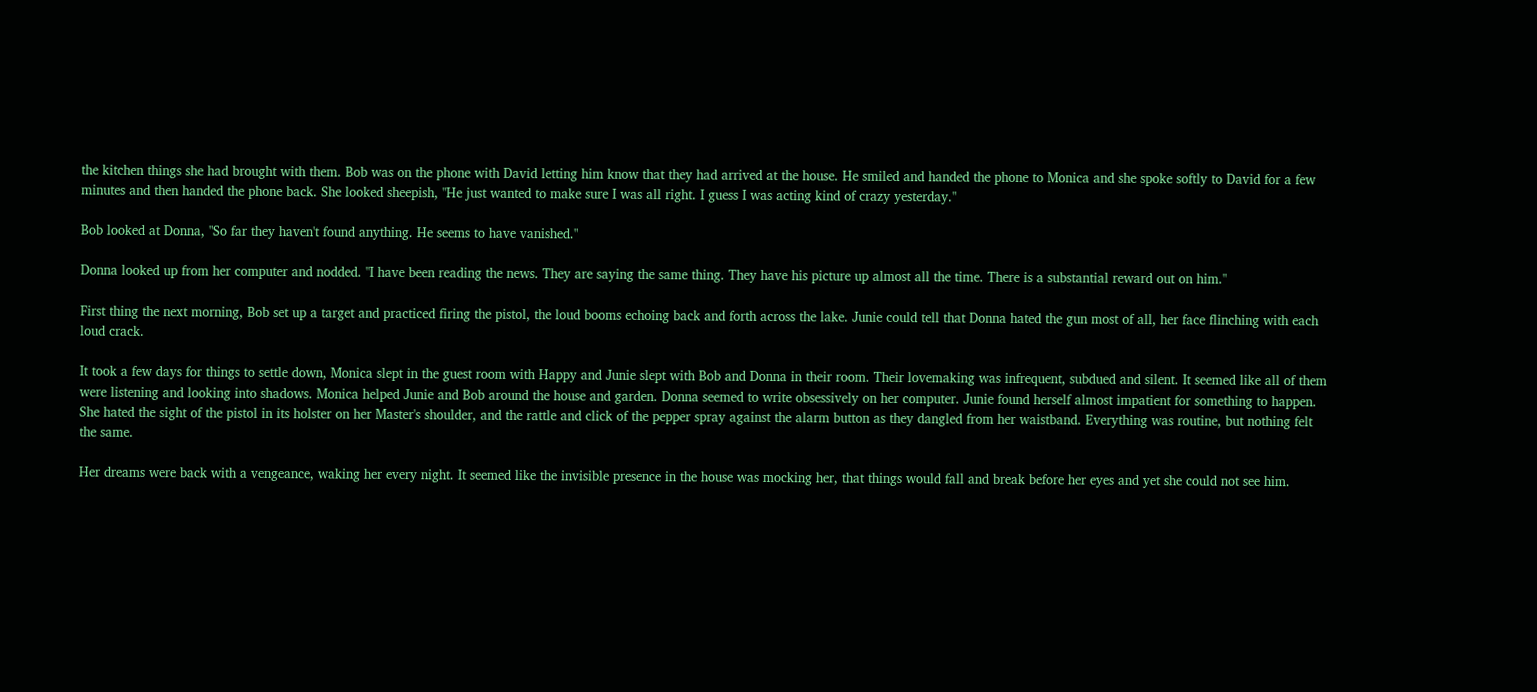the kitchen things she had brought with them. Bob was on the phone with David letting him know that they had arrived at the house. He smiled and handed the phone to Monica and she spoke softly to David for a few minutes and then handed the phone back. She looked sheepish, "He just wanted to make sure I was all right. I guess I was acting kind of crazy yesterday."

Bob looked at Donna, "So far they haven't found anything. He seems to have vanished."

Donna looked up from her computer and nodded. "I have been reading the news. They are saying the same thing. They have his picture up almost all the time. There is a substantial reward out on him."

First thing the next morning, Bob set up a target and practiced firing the pistol, the loud booms echoing back and forth across the lake. Junie could tell that Donna hated the gun most of all, her face flinching with each loud crack.

It took a few days for things to settle down, Monica slept in the guest room with Happy and Junie slept with Bob and Donna in their room. Their lovemaking was infrequent, subdued and silent. It seemed like all of them were listening and looking into shadows. Monica helped Junie and Bob around the house and garden. Donna seemed to write obsessively on her computer. Junie found herself almost impatient for something to happen. She hated the sight of the pistol in its holster on her Master's shoulder, and the rattle and click of the pepper spray against the alarm button as they dangled from her waistband. Everything was routine, but nothing felt the same.

Her dreams were back with a vengeance, waking her every night. It seemed like the invisible presence in the house was mocking her, that things would fall and break before her eyes and yet she could not see him.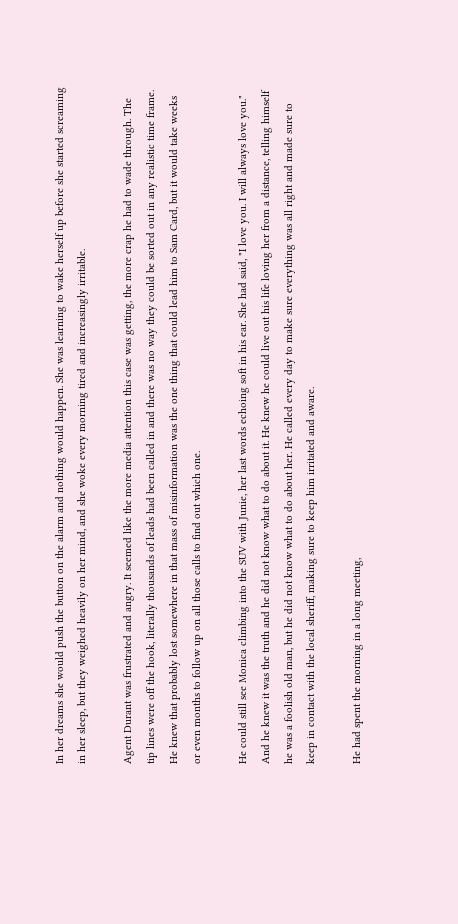In her dreams she would push the button on the alarm and nothing would happen. She was learning to wake herself up before she started screaming in her sleep, but they weighed heavily on her mind, and she woke every morning tired and increasingly irritable.

Agent Durant was frustrated and angry. It seemed like the more media attention this case was getting, the more crap he had to wade through. The tip lines were off the hook, literally thousands of leads had been called in and there was no way they could be sorted out in any realistic time frame. He knew that probably lost somewhere in that mass of misinformation was the one thing that could lead him to Sam Card, but it would take weeks or even months to follow up on all those calls to find out which one.

He could still see Monica climbing into the SUV with Junie, her last words echoing soft in his ear. She had said, "I love you. I will always love you." And he knew it was the truth and he did not know what to do about it. He knew he could live out his life loving her from a distance, telling himself he was a foolish old man, but he did not know what to do about her. He called every day to make sure everything was all right and made sure to keep in contact with the local sheriff, making sure to keep him irritated and aware.

He had spent the morning in a long meeting,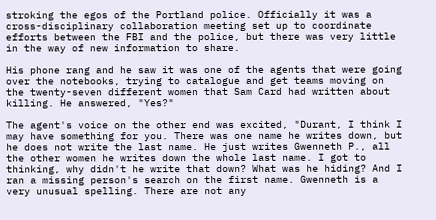stroking the egos of the Portland police. Officially it was a cross-disciplinary collaboration meeting set up to coordinate efforts between the FBI and the police, but there was very little in the way of new information to share.

His phone rang and he saw it was one of the agents that were going over the notebooks, trying to catalogue and get teams moving on the twenty-seven different women that Sam Card had written about killing. He answered, "Yes?"

The agent's voice on the other end was excited, "Durant, I think I may have something for you. There was one name he writes down, but he does not write the last name. He just writes Gwenneth P., all the other women he writes down the whole last name. I got to thinking, why didn't he write that down? What was he hiding? And I ran a missing person's search on the first name. Gwenneth is a very unusual spelling. There are not any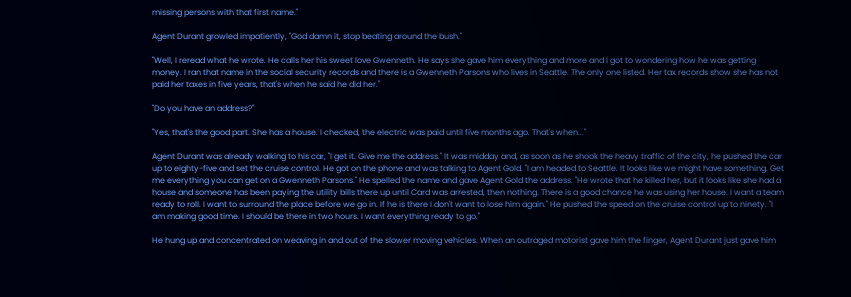missing persons with that first name."

Agent Durant growled impatiently, "God damn it, stop beating around the bush."

"Well, I reread what he wrote. He calls her his sweet love Gwenneth. He says she gave him everything and more and I got to wondering how he was getting money. I ran that name in the social security records and there is a Gwenneth Parsons who lives in Seattle. The only one listed. Her tax records show she has not paid her taxes in five years, that's when he said he did her."

"Do you have an address?"

"Yes, that's the good part. She has a house. I checked, the electric was paid until five months ago. That's when..."

Agent Durant was already walking to his car, "I get it. Give me the address." It was midday and, as soon as he shook the heavy traffic of the city, he pushed the car up to eighty-five and set the cruise control. He got on the phone and was talking to Agent Gold. "I am headed to Seattle. It looks like we might have something. Get me everything you can get on a Gwenneth Parsons." He spelled the name and gave Agent Gold the address. "He wrote that he killed her, but it looks like she had a house and someone has been paying the utility bills there up until Card was arrested, then nothing. There is a good chance he was using her house. I want a team ready to roll. I want to surround the place before we go in. If he is there I don't want to lose him again." He pushed the speed on the cruise control up to ninety. "I am making good time. I should be there in two hours. I want everything ready to go."

He hung up and concentrated on weaving in and out of the slower moving vehicles. When an outraged motorist gave him the finger, Agent Durant just gave him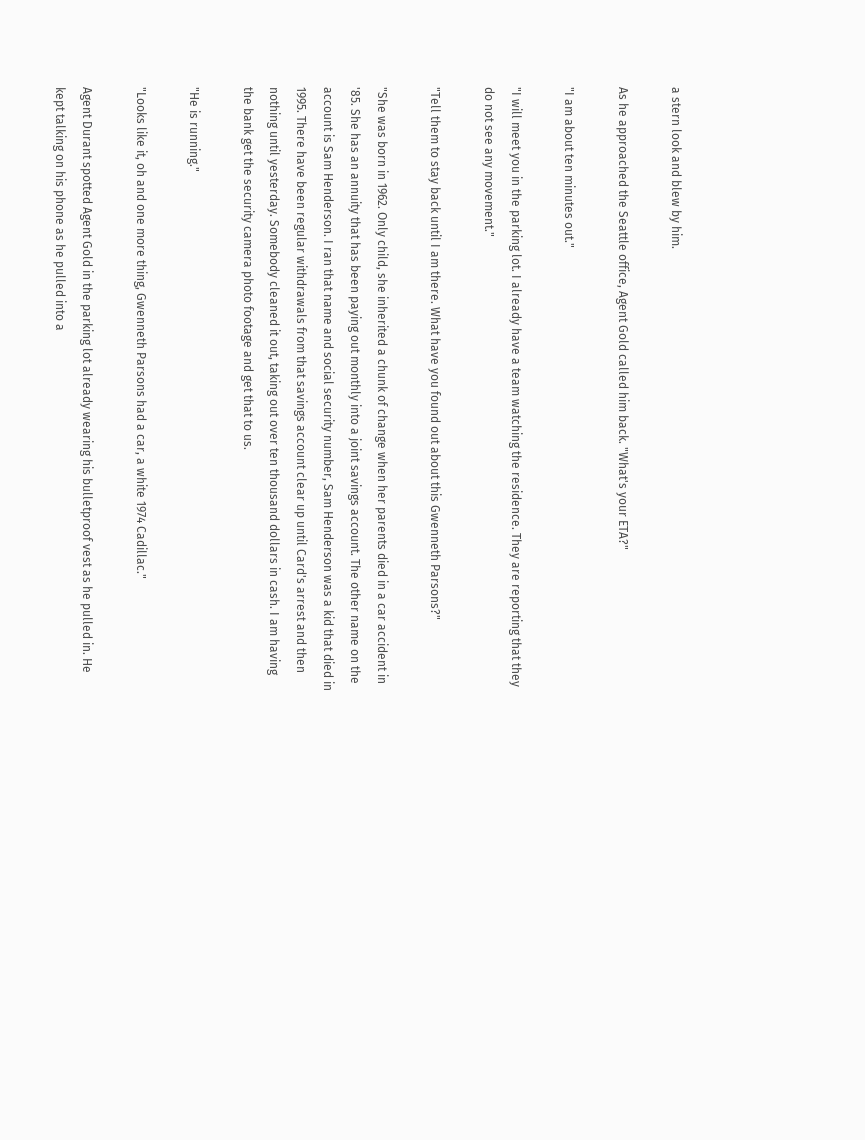a stern look and blew by him.

As he approached the Seattle office, Agent Gold called him back. "What's your ETA?"

"I am about ten minutes out."

"I will meet you in the parking lot. I already have a team watching the residence. They are reporting that they do not see any movement."

"Tell them to stay back until I am there. What have you found out about this Gwenneth Parsons?"

"She was born in 1962. Only child, she inherited a chunk of change when her parents died in a car accident in '85. She has an annuity that has been paying out monthly into a joint savings account. The other name on the account is Sam Henderson. I ran that name and social security number, Sam Henderson was a kid that died in 1995. There have been regular withdrawals from that savings account clear up until Card's arrest and then nothing until yesterday. Somebody cleaned it out, taking out over ten thousand dollars in cash. I am having the bank get the security camera photo footage and get that to us.

"He is running."

"Looks like it, oh and one more thing, Gwenneth Parsons had a car, a white 1974 Cadillac."

Agent Durant spotted Agent Gold in the parking lot already wearing his bulletproof vest as he pulled in. He kept talking on his phone as he pulled into a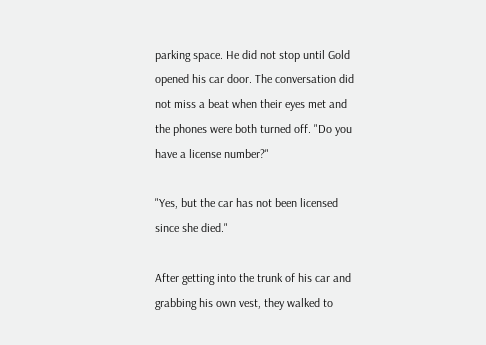parking space. He did not stop until Gold opened his car door. The conversation did not miss a beat when their eyes met and the phones were both turned off. "Do you have a license number?"

"Yes, but the car has not been licensed since she died."

After getting into the trunk of his car and grabbing his own vest, they walked to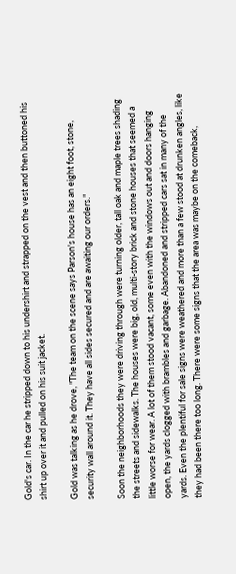Gold's car. In the car he stripped down to his undershirt and strapped on the vest and then buttoned his shirt up over it and pulled on his suit jacket.

Gold was talking as he drove, "The team on the scene says Parson's house has an eight foot, stone, security wall around it. They have all sides secured and are awaiting our orders."

Soon the neighborhoods they were driving through were turning older, tall oak and maple trees shading the streets and sidewalks. The houses were big, old, multi-story brick and stone houses that seemed a little worse for wear. A lot of them stood vacant, some even with the windows out and doors hanging open, the yards clogged with brambles and garbage. Abandoned and stripped cars sat in many of the yards. Even the plentiful for sale signs were weathered and more than a few stood at drunken angles, like they had been there too long. There were some signs that the area was maybe on the comeback,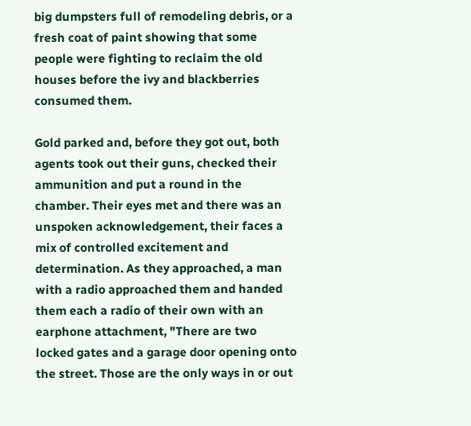big dumpsters full of remodeling debris, or a fresh coat of paint showing that some people were fighting to reclaim the old houses before the ivy and blackberries consumed them.

Gold parked and, before they got out, both agents took out their guns, checked their ammunition and put a round in the chamber. Their eyes met and there was an unspoken acknowledgement, their faces a mix of controlled excitement and determination. As they approached, a man with a radio approached them and handed them each a radio of their own with an earphone attachment, "There are two locked gates and a garage door opening onto the street. Those are the only ways in or out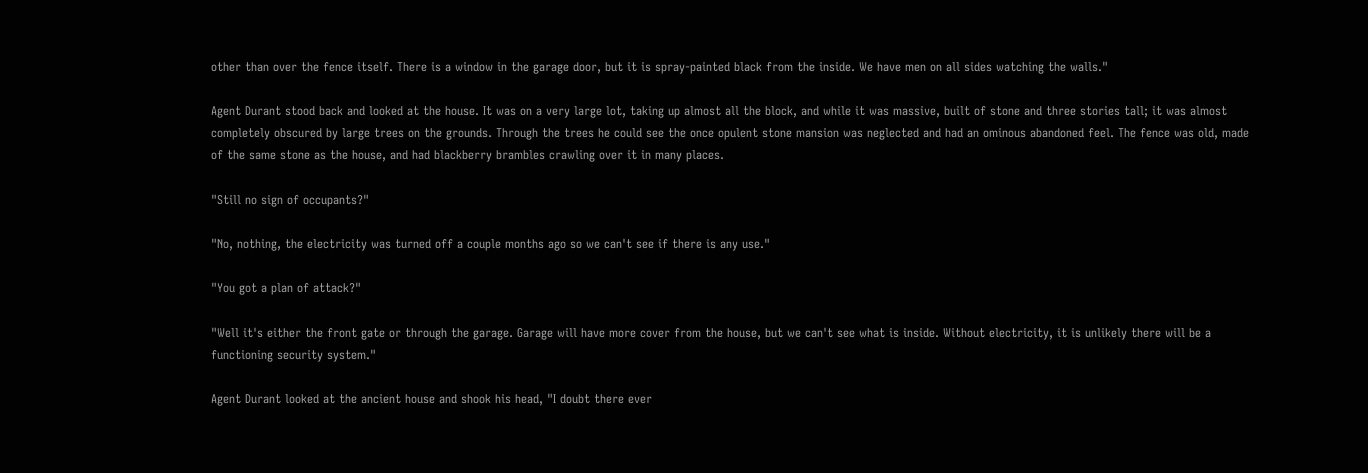other than over the fence itself. There is a window in the garage door, but it is spray-painted black from the inside. We have men on all sides watching the walls."

Agent Durant stood back and looked at the house. It was on a very large lot, taking up almost all the block, and while it was massive, built of stone and three stories tall; it was almost completely obscured by large trees on the grounds. Through the trees he could see the once opulent stone mansion was neglected and had an ominous abandoned feel. The fence was old, made of the same stone as the house, and had blackberry brambles crawling over it in many places.

"Still no sign of occupants?"

"No, nothing, the electricity was turned off a couple months ago so we can't see if there is any use."

"You got a plan of attack?"

"Well it's either the front gate or through the garage. Garage will have more cover from the house, but we can't see what is inside. Without electricity, it is unlikely there will be a functioning security system."

Agent Durant looked at the ancient house and shook his head, "I doubt there ever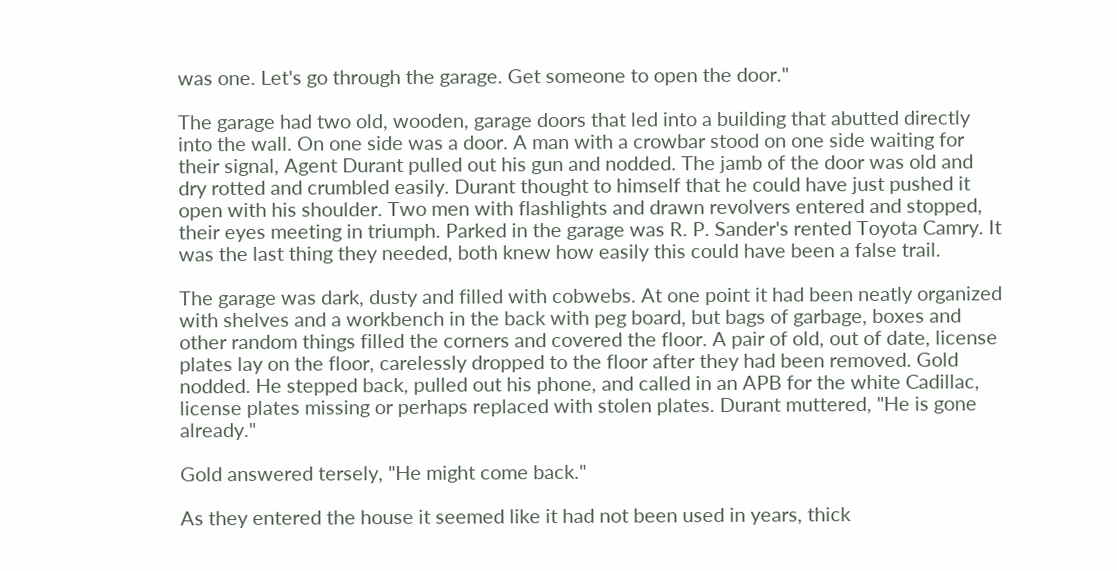was one. Let's go through the garage. Get someone to open the door."

The garage had two old, wooden, garage doors that led into a building that abutted directly into the wall. On one side was a door. A man with a crowbar stood on one side waiting for their signal, Agent Durant pulled out his gun and nodded. The jamb of the door was old and dry rotted and crumbled easily. Durant thought to himself that he could have just pushed it open with his shoulder. Two men with flashlights and drawn revolvers entered and stopped, their eyes meeting in triumph. Parked in the garage was R. P. Sander's rented Toyota Camry. It was the last thing they needed, both knew how easily this could have been a false trail.

The garage was dark, dusty and filled with cobwebs. At one point it had been neatly organized with shelves and a workbench in the back with peg board, but bags of garbage, boxes and other random things filled the corners and covered the floor. A pair of old, out of date, license plates lay on the floor, carelessly dropped to the floor after they had been removed. Gold nodded. He stepped back, pulled out his phone, and called in an APB for the white Cadillac, license plates missing or perhaps replaced with stolen plates. Durant muttered, "He is gone already."

Gold answered tersely, "He might come back."

As they entered the house it seemed like it had not been used in years, thick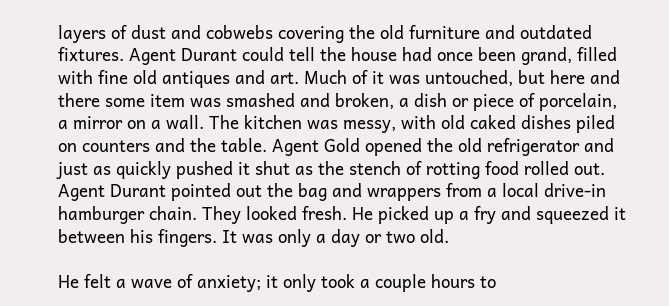layers of dust and cobwebs covering the old furniture and outdated fixtures. Agent Durant could tell the house had once been grand, filled with fine old antiques and art. Much of it was untouched, but here and there some item was smashed and broken, a dish or piece of porcelain, a mirror on a wall. The kitchen was messy, with old caked dishes piled on counters and the table. Agent Gold opened the old refrigerator and just as quickly pushed it shut as the stench of rotting food rolled out. Agent Durant pointed out the bag and wrappers from a local drive-in hamburger chain. They looked fresh. He picked up a fry and squeezed it between his fingers. It was only a day or two old.

He felt a wave of anxiety; it only took a couple hours to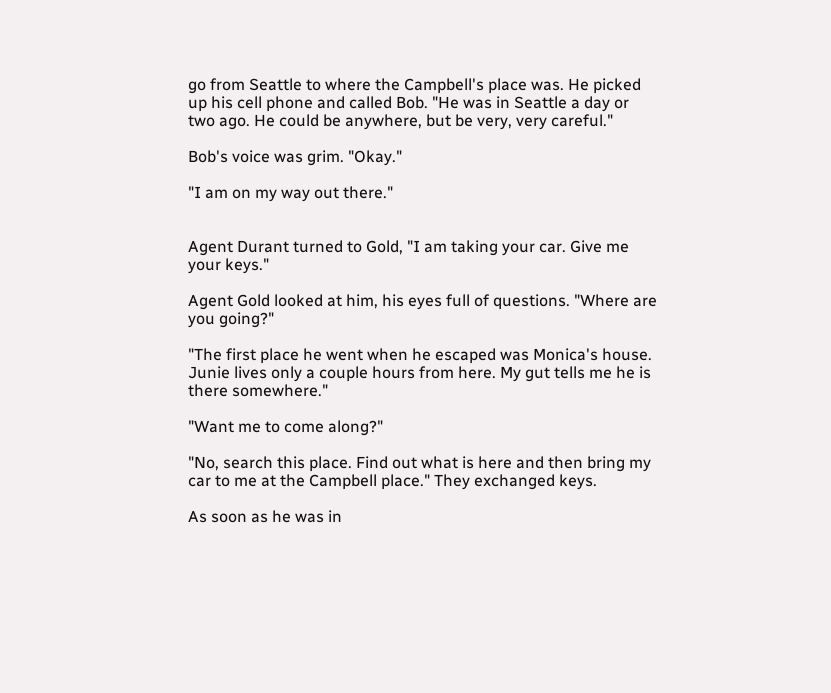go from Seattle to where the Campbell's place was. He picked up his cell phone and called Bob. "He was in Seattle a day or two ago. He could be anywhere, but be very, very careful."

Bob's voice was grim. "Okay."

"I am on my way out there."


Agent Durant turned to Gold, "I am taking your car. Give me your keys."

Agent Gold looked at him, his eyes full of questions. "Where are you going?"

"The first place he went when he escaped was Monica's house. Junie lives only a couple hours from here. My gut tells me he is there somewhere."

"Want me to come along?"

"No, search this place. Find out what is here and then bring my car to me at the Campbell place." They exchanged keys.

As soon as he was in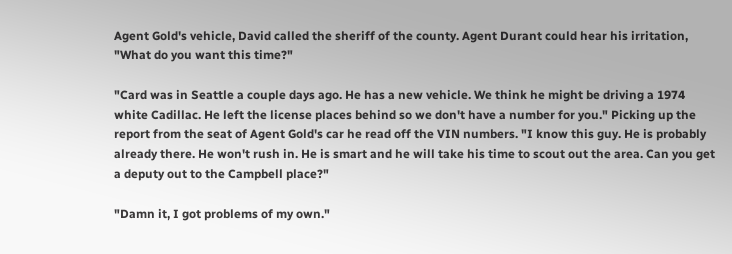Agent Gold's vehicle, David called the sheriff of the county. Agent Durant could hear his irritation, "What do you want this time?"

"Card was in Seattle a couple days ago. He has a new vehicle. We think he might be driving a 1974 white Cadillac. He left the license places behind so we don't have a number for you." Picking up the report from the seat of Agent Gold's car he read off the VIN numbers. "I know this guy. He is probably already there. He won't rush in. He is smart and he will take his time to scout out the area. Can you get a deputy out to the Campbell place?"

"Damn it, I got problems of my own."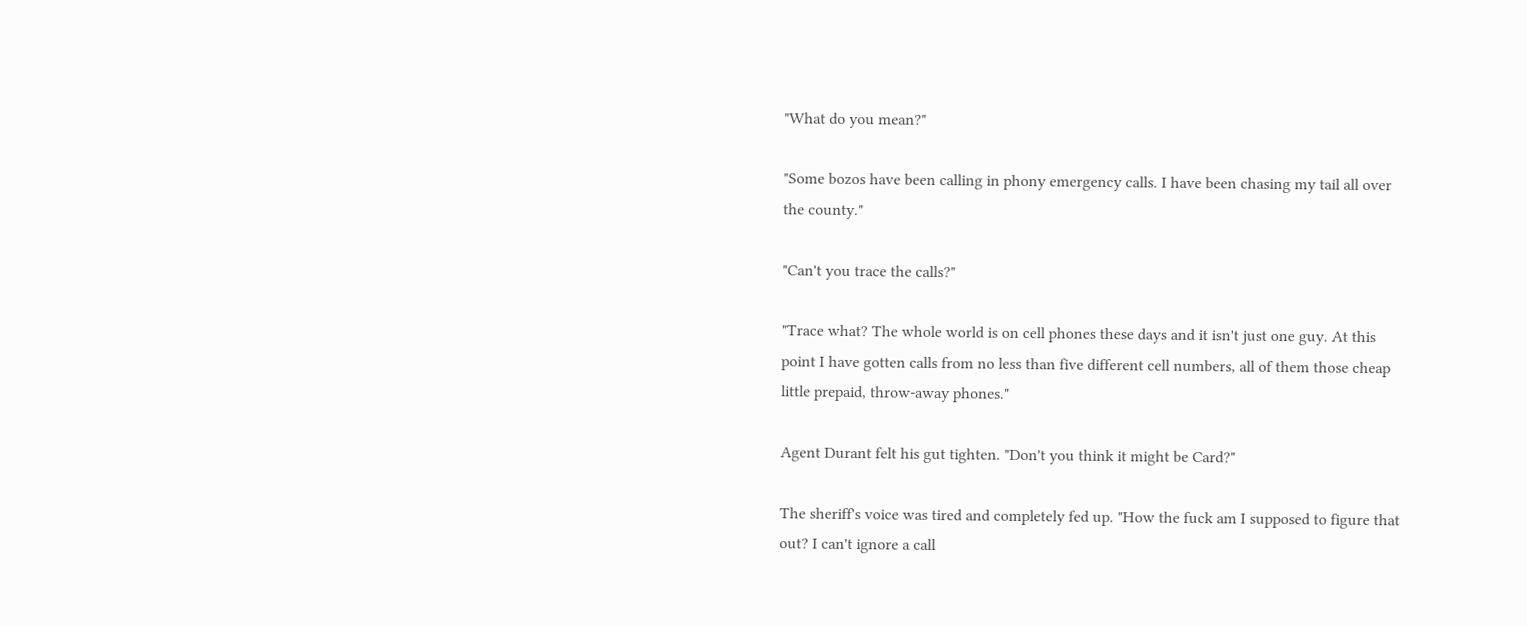"What do you mean?"

"Some bozos have been calling in phony emergency calls. I have been chasing my tail all over the county."

"Can't you trace the calls?"

"Trace what? The whole world is on cell phones these days and it isn't just one guy. At this point I have gotten calls from no less than five different cell numbers, all of them those cheap little prepaid, throw-away phones."

Agent Durant felt his gut tighten. "Don't you think it might be Card?"

The sheriff's voice was tired and completely fed up. "How the fuck am I supposed to figure that out? I can't ignore a call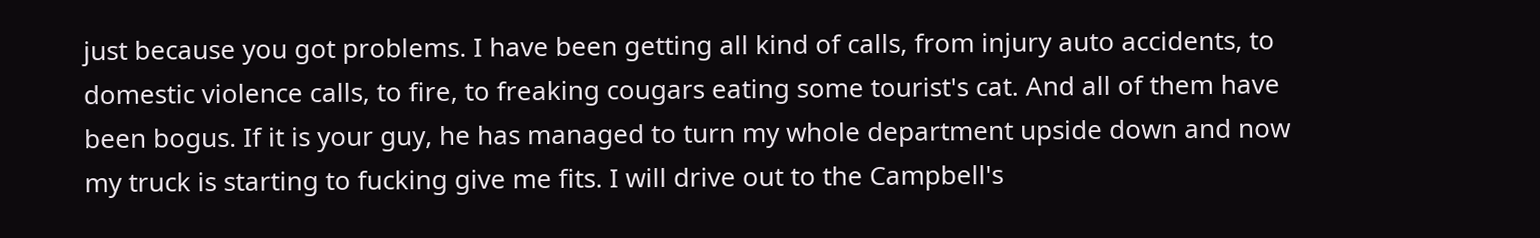just because you got problems. I have been getting all kind of calls, from injury auto accidents, to domestic violence calls, to fire, to freaking cougars eating some tourist's cat. And all of them have been bogus. If it is your guy, he has managed to turn my whole department upside down and now my truck is starting to fucking give me fits. I will drive out to the Campbell's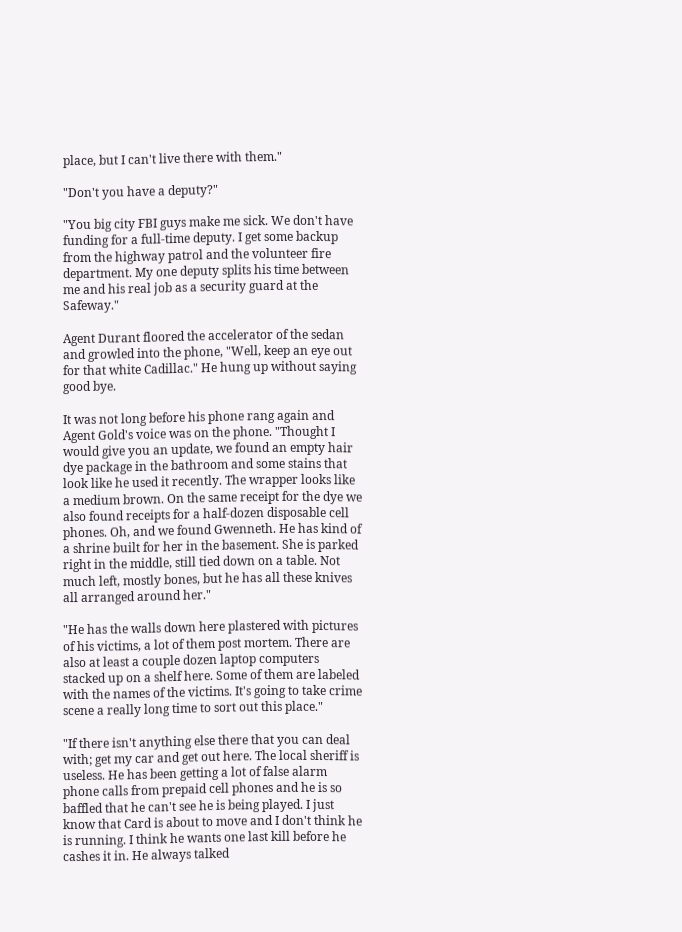place, but I can't live there with them."

"Don't you have a deputy?"

"You big city FBI guys make me sick. We don't have funding for a full-time deputy. I get some backup from the highway patrol and the volunteer fire department. My one deputy splits his time between me and his real job as a security guard at the Safeway."

Agent Durant floored the accelerator of the sedan and growled into the phone, "Well, keep an eye out for that white Cadillac." He hung up without saying good bye.

It was not long before his phone rang again and Agent Gold's voice was on the phone. "Thought I would give you an update, we found an empty hair dye package in the bathroom and some stains that look like he used it recently. The wrapper looks like a medium brown. On the same receipt for the dye we also found receipts for a half-dozen disposable cell phones. Oh, and we found Gwenneth. He has kind of a shrine built for her in the basement. She is parked right in the middle, still tied down on a table. Not much left, mostly bones, but he has all these knives all arranged around her."

"He has the walls down here plastered with pictures of his victims, a lot of them post mortem. There are also at least a couple dozen laptop computers stacked up on a shelf here. Some of them are labeled with the names of the victims. It's going to take crime scene a really long time to sort out this place."

"If there isn't anything else there that you can deal with; get my car and get out here. The local sheriff is useless. He has been getting a lot of false alarm phone calls from prepaid cell phones and he is so baffled that he can't see he is being played. I just know that Card is about to move and I don't think he is running. I think he wants one last kill before he cashes it in. He always talked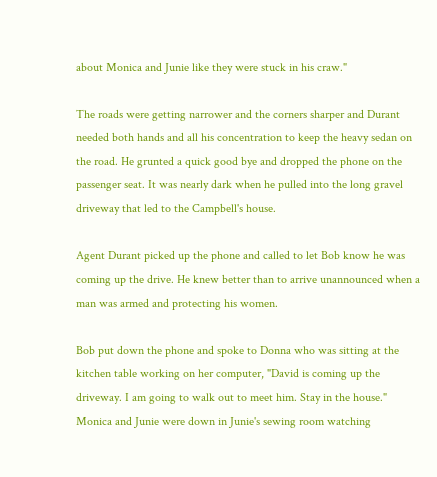about Monica and Junie like they were stuck in his craw."

The roads were getting narrower and the corners sharper and Durant needed both hands and all his concentration to keep the heavy sedan on the road. He grunted a quick good bye and dropped the phone on the passenger seat. It was nearly dark when he pulled into the long gravel driveway that led to the Campbell's house.

Agent Durant picked up the phone and called to let Bob know he was coming up the drive. He knew better than to arrive unannounced when a man was armed and protecting his women.

Bob put down the phone and spoke to Donna who was sitting at the kitchen table working on her computer, "David is coming up the driveway. I am going to walk out to meet him. Stay in the house." Monica and Junie were down in Junie's sewing room watching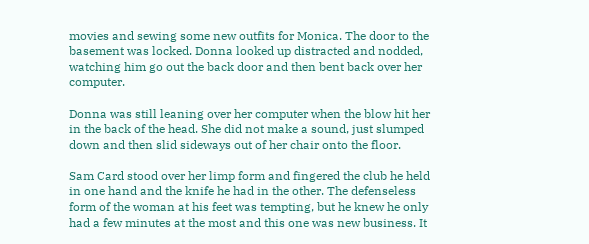movies and sewing some new outfits for Monica. The door to the basement was locked. Donna looked up distracted and nodded, watching him go out the back door and then bent back over her computer.

Donna was still leaning over her computer when the blow hit her in the back of the head. She did not make a sound, just slumped down and then slid sideways out of her chair onto the floor.

Sam Card stood over her limp form and fingered the club he held in one hand and the knife he had in the other. The defenseless form of the woman at his feet was tempting, but he knew he only had a few minutes at the most and this one was new business. It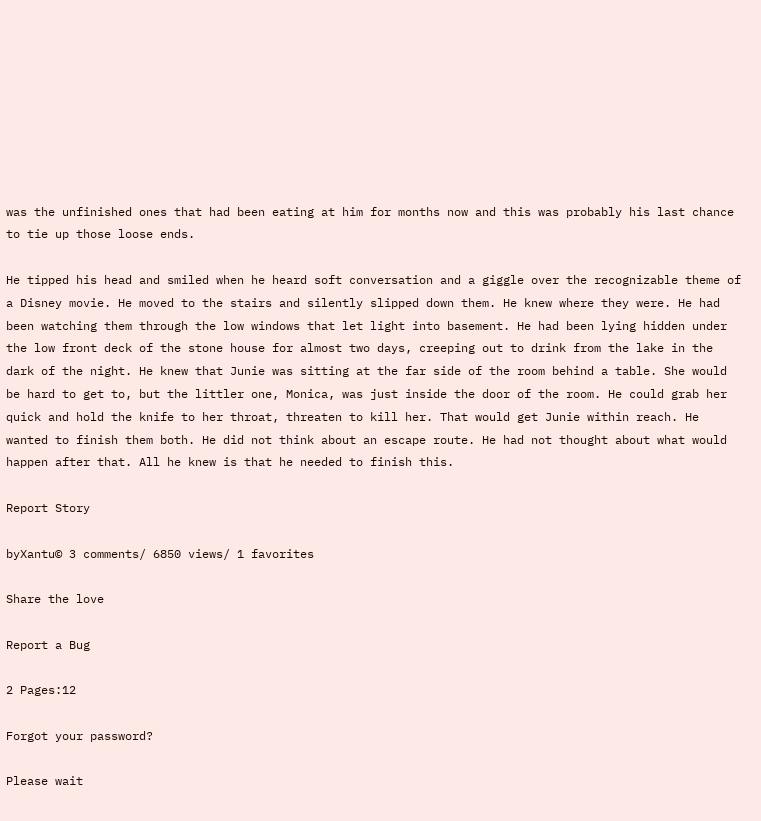was the unfinished ones that had been eating at him for months now and this was probably his last chance to tie up those loose ends.

He tipped his head and smiled when he heard soft conversation and a giggle over the recognizable theme of a Disney movie. He moved to the stairs and silently slipped down them. He knew where they were. He had been watching them through the low windows that let light into basement. He had been lying hidden under the low front deck of the stone house for almost two days, creeping out to drink from the lake in the dark of the night. He knew that Junie was sitting at the far side of the room behind a table. She would be hard to get to, but the littler one, Monica, was just inside the door of the room. He could grab her quick and hold the knife to her throat, threaten to kill her. That would get Junie within reach. He wanted to finish them both. He did not think about an escape route. He had not thought about what would happen after that. All he knew is that he needed to finish this.

Report Story

byXantu© 3 comments/ 6850 views/ 1 favorites

Share the love

Report a Bug

2 Pages:12

Forgot your password?

Please wait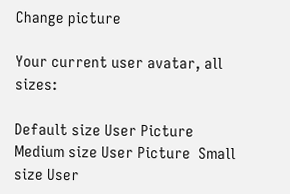Change picture

Your current user avatar, all sizes:

Default size User Picture  Medium size User Picture  Small size User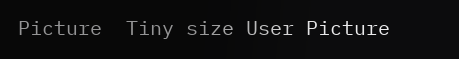Picture  Tiny size User Picture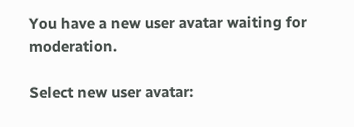You have a new user avatar waiting for moderation.

Select new user avatar: